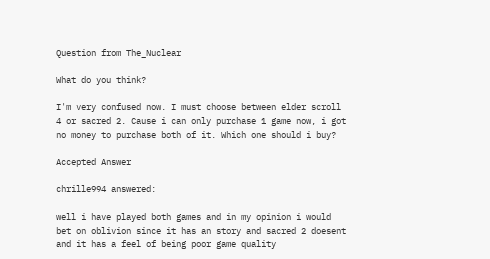Question from The_Nuclear

What do you think?

I'm very confused now. I must choose between elder scroll 4 or sacred 2. Cause i can only purchase 1 game now, i got no money to purchase both of it. Which one should i buy?

Accepted Answer

chrille994 answered:

well i have played both games and in my opinion i would bet on oblivion since it has an story and sacred 2 doesent and it has a feel of being poor game quality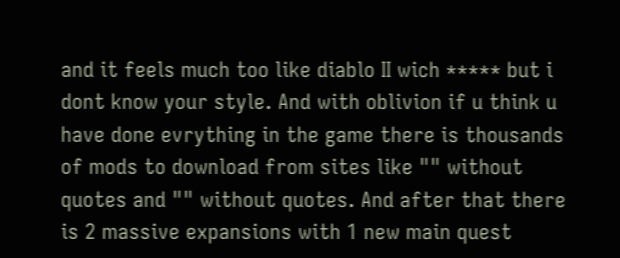and it feels much too like diablo II wich ***** but i dont know your style. And with oblivion if u think u have done evrything in the game there is thousands of mods to download from sites like "" without quotes and "" without quotes. And after that there is 2 massive expansions with 1 new main quest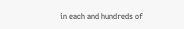in each and hundreds of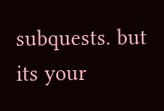subquests. but its your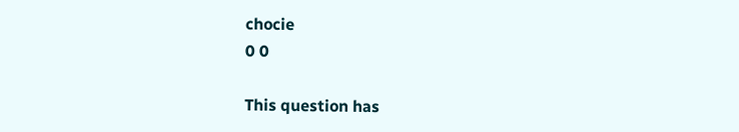chocie
0 0

This question has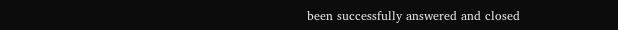been successfully answered and closed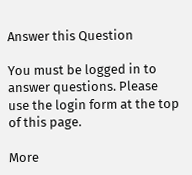Answer this Question

You must be logged in to answer questions. Please use the login form at the top of this page.

More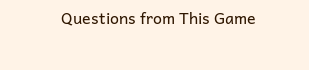Questions from This Game